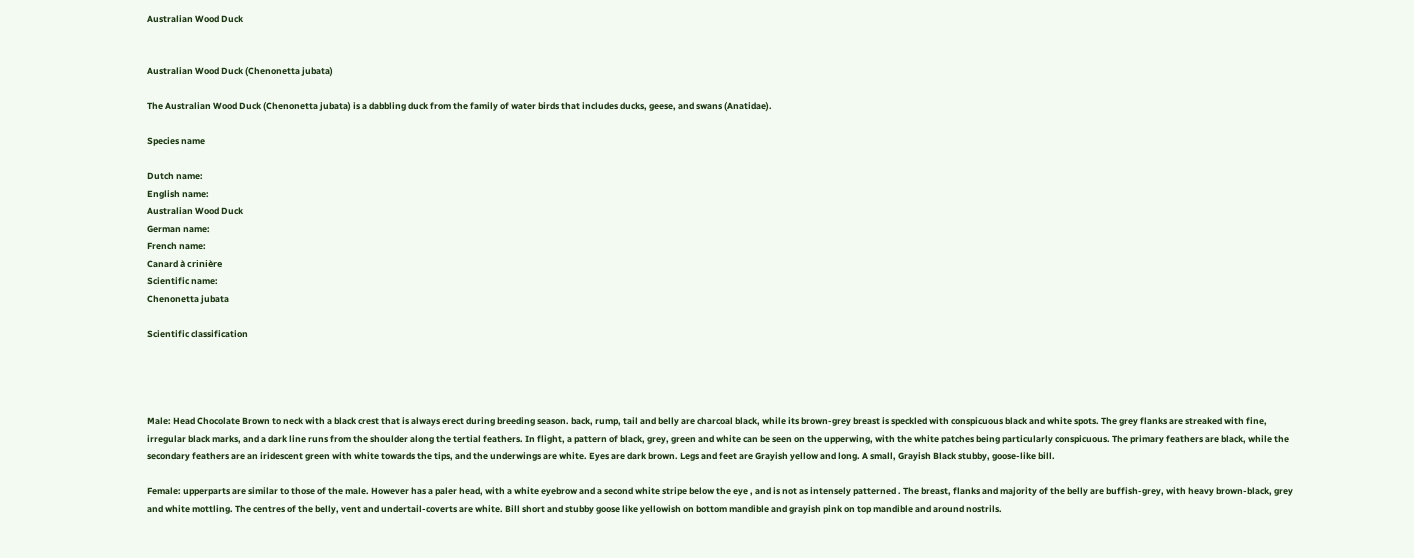Australian Wood Duck


Australian Wood Duck (Chenonetta jubata)

The Australian Wood Duck (Chenonetta jubata) is a dabbling duck from the family of water birds that includes ducks, geese, and swans (Anatidae).

Species name

Dutch name:
English name:
Australian Wood Duck
German name:
French name:
Canard à crinière
Scientific name:
Chenonetta jubata

Scientific classification




Male: Head Chocolate Brown to neck with a black crest that is always erect during breeding season. back, rump, tail and belly are charcoal black, while its brown-grey breast is speckled with conspicuous black and white spots. The grey flanks are streaked with fine, irregular black marks, and a dark line runs from the shoulder along the tertial feathers. In flight, a pattern of black, grey, green and white can be seen on the upperwing, with the white patches being particularly conspicuous. The primary feathers are black, while the secondary feathers are an iridescent green with white towards the tips, and the underwings are white. Eyes are dark brown. Legs and feet are Grayish yellow and long. A small, Grayish Black stubby, goose-like bill.

Female: upperparts are similar to those of the male. However has a paler head, with a white eyebrow and a second white stripe below the eye , and is not as intensely patterned . The breast, flanks and majority of the belly are buffish-grey, with heavy brown-black, grey and white mottling. The centres of the belly, vent and undertail-coverts are white. Bill short and stubby goose like yellowish on bottom mandible and grayish pink on top mandible and around nostrils.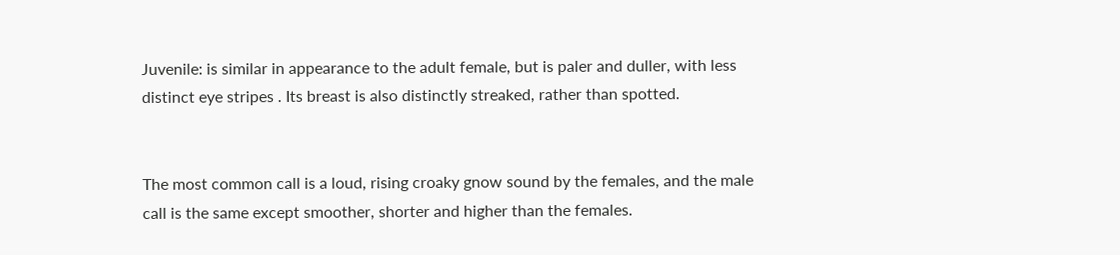Juvenile: is similar in appearance to the adult female, but is paler and duller, with less distinct eye stripes . Its breast is also distinctly streaked, rather than spotted.


The most common call is a loud, rising croaky gnow sound by the females, and the male call is the same except smoother, shorter and higher than the females.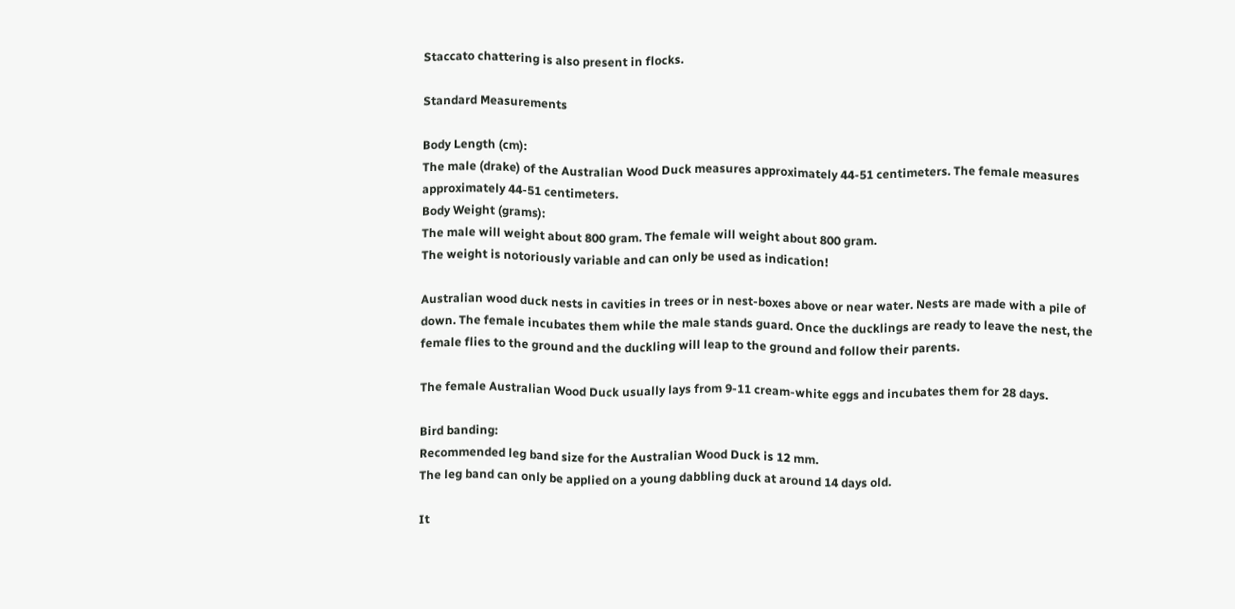Staccato chattering is also present in flocks.

Standard Measurements

Body Length (cm):
The male (drake) of the Australian Wood Duck measures approximately 44-51 centimeters. The female measures approximately 44-51 centimeters.
Body Weight (grams):
The male will weight about 800 gram. The female will weight about 800 gram.
The weight is notoriously variable and can only be used as indication!

Australian wood duck nests in cavities in trees or in nest-boxes above or near water. Nests are made with a pile of down. The female incubates them while the male stands guard. Once the ducklings are ready to leave the nest, the female flies to the ground and the duckling will leap to the ground and follow their parents.

The female Australian Wood Duck usually lays from 9-11 cream-white eggs and incubates them for 28 days.

Bird banding:
Recommended leg band size for the Australian Wood Duck is 12 mm.
The leg band can only be applied on a young dabbling duck at around 14 days old.

It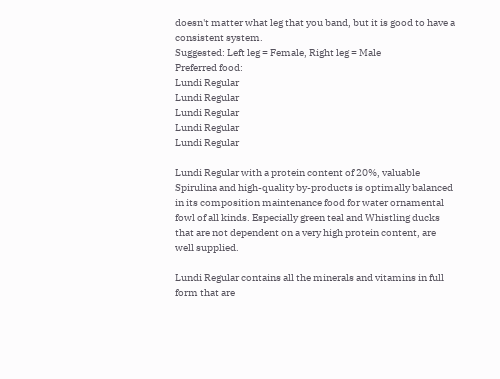doesn't matter what leg that you band, but it is good to have a consistent system.
Suggested: Left leg = Female, Right leg = Male
Preferred food:
Lundi Regular
Lundi Regular
Lundi Regular
Lundi Regular
Lundi Regular

Lundi Regular with a protein content of 20%, valuable Spirulina and high-quality by-products is optimally balanced in its composition maintenance food for water ornamental fowl of all kinds. Especially green teal and Whistling ducks that are not dependent on a very high protein content, are well supplied.

Lundi Regular contains all the minerals and vitamins in full form that are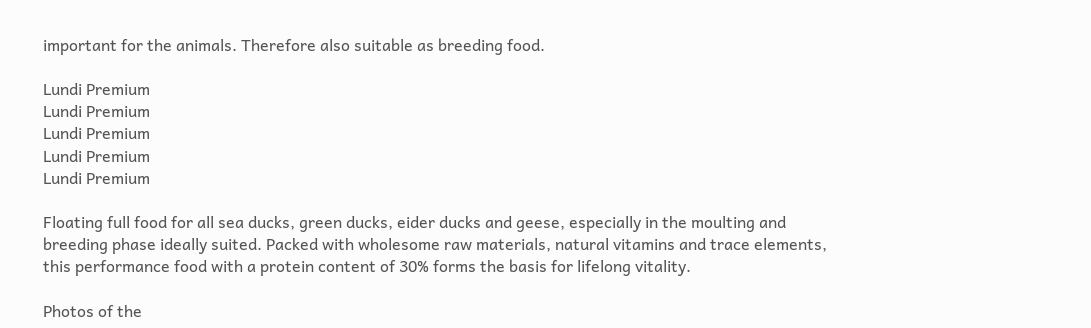important for the animals. Therefore also suitable as breeding food.

Lundi Premium
Lundi Premium
Lundi Premium
Lundi Premium
Lundi Premium

Floating full food for all sea ducks, green ducks, eider ducks and geese, especially in the moulting and breeding phase ideally suited. Packed with wholesome raw materials, natural vitamins and trace elements, this performance food with a protein content of 30% forms the basis for lifelong vitality.

Photos of the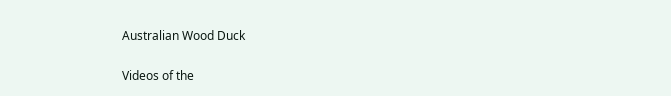Australian Wood Duck

Videos of the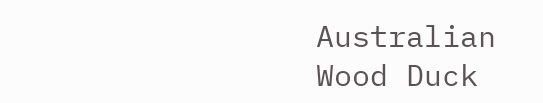Australian Wood Duck